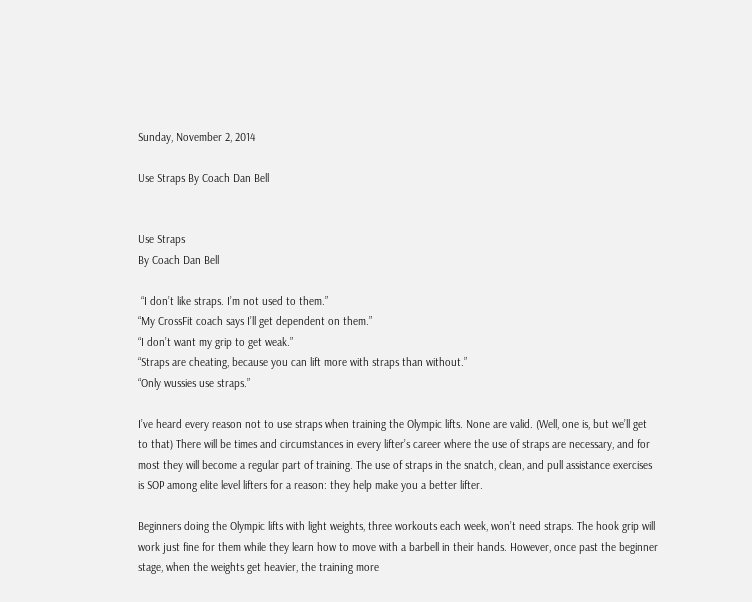Sunday, November 2, 2014

Use Straps By Coach Dan Bell


Use Straps
By Coach Dan Bell

 “I don’t like straps. I’m not used to them.”
“My CrossFit coach says I’ll get dependent on them.”
“I don’t want my grip to get weak.”
“Straps are cheating, because you can lift more with straps than without.”
“Only wussies use straps.”

I’ve heard every reason not to use straps when training the Olympic lifts. None are valid. (Well, one is, but we’ll get to that) There will be times and circumstances in every lifter’s career where the use of straps are necessary, and for most they will become a regular part of training. The use of straps in the snatch, clean, and pull assistance exercises is SOP among elite level lifters for a reason: they help make you a better lifter.

Beginners doing the Olympic lifts with light weights, three workouts each week, won’t need straps. The hook grip will work just fine for them while they learn how to move with a barbell in their hands. However, once past the beginner stage, when the weights get heavier, the training more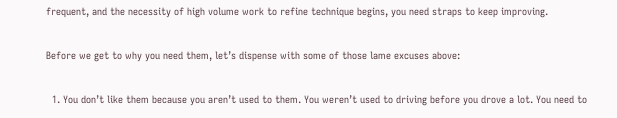frequent, and the necessity of high volume work to refine technique begins, you need straps to keep improving.

Before we get to why you need them, let’s dispense with some of those lame excuses above:

  1. You don’t like them because you aren’t used to them. You weren’t used to driving before you drove a lot. You need to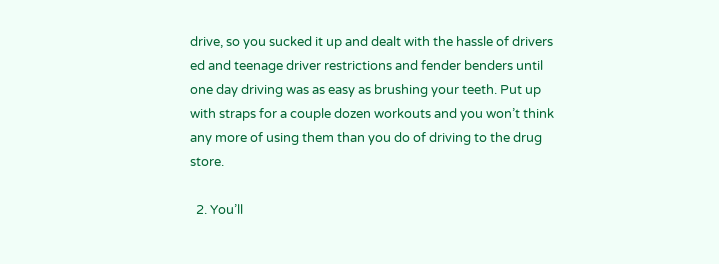drive, so you sucked it up and dealt with the hassle of drivers ed and teenage driver restrictions and fender benders until one day driving was as easy as brushing your teeth. Put up with straps for a couple dozen workouts and you won’t think any more of using them than you do of driving to the drug store.

  2. You’ll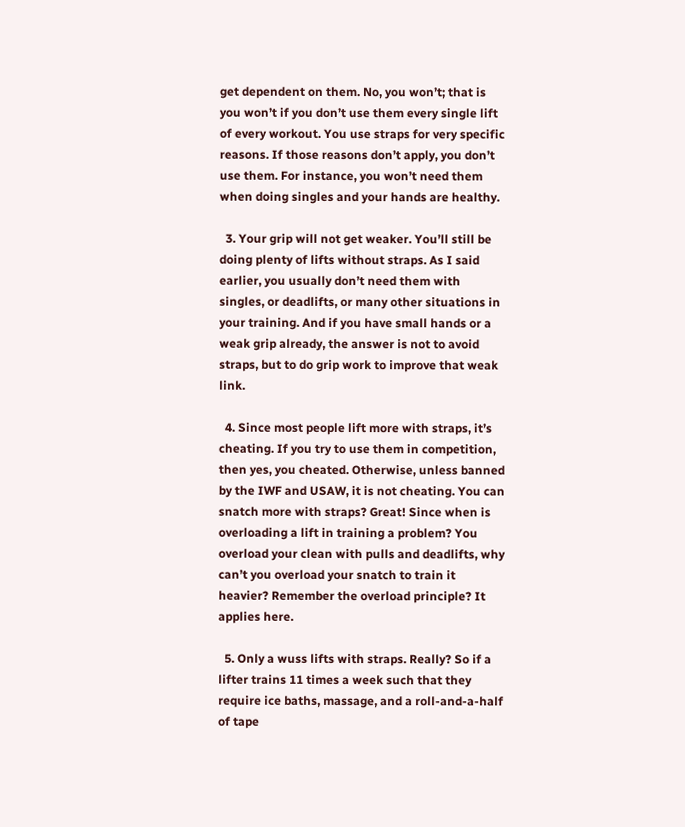get dependent on them. No, you won’t; that is you won’t if you don’t use them every single lift of every workout. You use straps for very specific reasons. If those reasons don’t apply, you don’t use them. For instance, you won’t need them when doing singles and your hands are healthy.

  3. Your grip will not get weaker. You’ll still be doing plenty of lifts without straps. As I said earlier, you usually don’t need them with singles, or deadlifts, or many other situations in your training. And if you have small hands or a weak grip already, the answer is not to avoid straps, but to do grip work to improve that weak link.

  4. Since most people lift more with straps, it’s cheating. If you try to use them in competition, then yes, you cheated. Otherwise, unless banned by the IWF and USAW, it is not cheating. You can snatch more with straps? Great! Since when is overloading a lift in training a problem? You overload your clean with pulls and deadlifts, why can’t you overload your snatch to train it heavier? Remember the overload principle? It applies here.

  5. Only a wuss lifts with straps. Really? So if a lifter trains 11 times a week such that they require ice baths, massage, and a roll-and-a-half of tape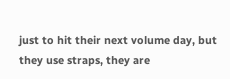just to hit their next volume day, but they use straps, they are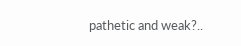pathetic and weak?..